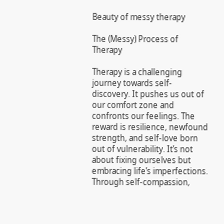Beauty of messy therapy

The (Messy) Process of Therapy

Therapy is a challenging journey towards self-discovery. It pushes us out of our comfort zone and confronts our feelings. The reward is resilience, newfound strength, and self-love born out of vulnerability. It’s not about fixing ourselves but embracing life’s imperfections. Through self-compassion,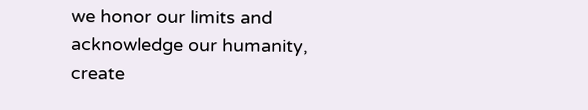we honor our limits and acknowledge our humanity, create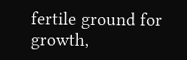fertile ground for growth,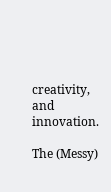creativity, and innovation.

The (Messy)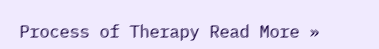Process of Therapy Read More »